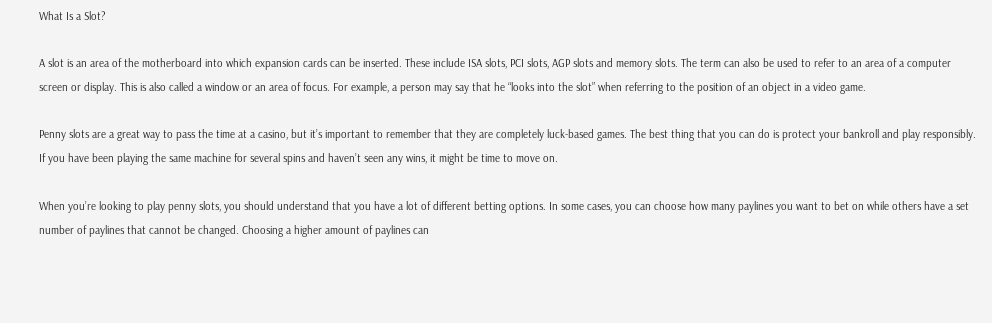What Is a Slot?

A slot is an area of the motherboard into which expansion cards can be inserted. These include ISA slots, PCI slots, AGP slots and memory slots. The term can also be used to refer to an area of a computer screen or display. This is also called a window or an area of focus. For example, a person may say that he “looks into the slot” when referring to the position of an object in a video game.

Penny slots are a great way to pass the time at a casino, but it’s important to remember that they are completely luck-based games. The best thing that you can do is protect your bankroll and play responsibly. If you have been playing the same machine for several spins and haven’t seen any wins, it might be time to move on.

When you’re looking to play penny slots, you should understand that you have a lot of different betting options. In some cases, you can choose how many paylines you want to bet on while others have a set number of paylines that cannot be changed. Choosing a higher amount of paylines can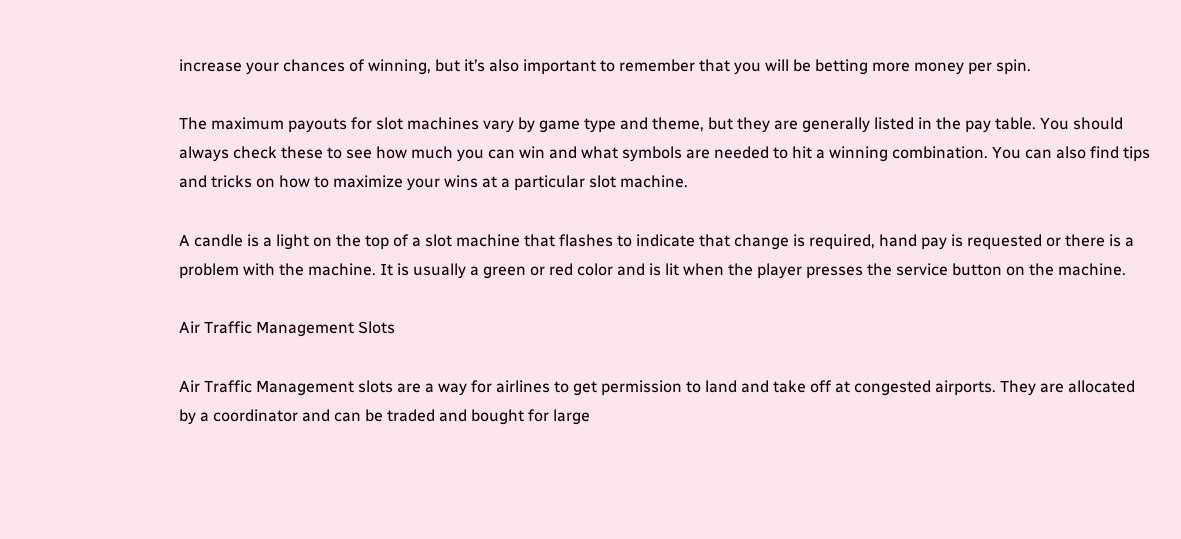increase your chances of winning, but it’s also important to remember that you will be betting more money per spin.

The maximum payouts for slot machines vary by game type and theme, but they are generally listed in the pay table. You should always check these to see how much you can win and what symbols are needed to hit a winning combination. You can also find tips and tricks on how to maximize your wins at a particular slot machine.

A candle is a light on the top of a slot machine that flashes to indicate that change is required, hand pay is requested or there is a problem with the machine. It is usually a green or red color and is lit when the player presses the service button on the machine.

Air Traffic Management Slots

Air Traffic Management slots are a way for airlines to get permission to land and take off at congested airports. They are allocated by a coordinator and can be traded and bought for large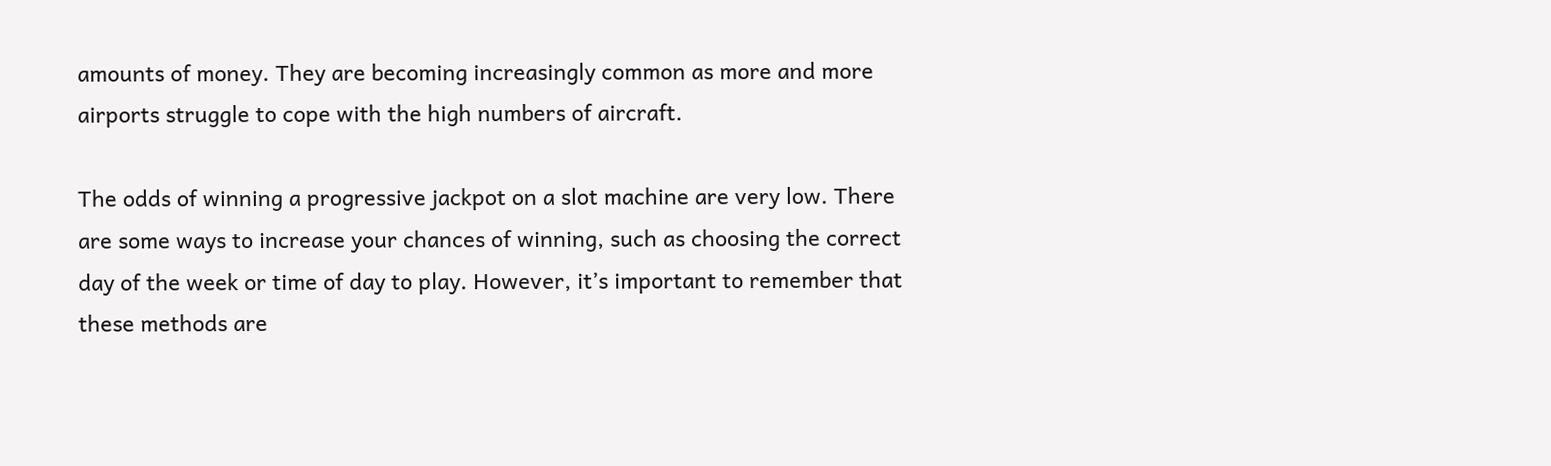amounts of money. They are becoming increasingly common as more and more airports struggle to cope with the high numbers of aircraft.

The odds of winning a progressive jackpot on a slot machine are very low. There are some ways to increase your chances of winning, such as choosing the correct day of the week or time of day to play. However, it’s important to remember that these methods are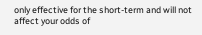only effective for the short-term and will not affect your odds of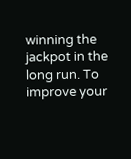winning the jackpot in the long run. To improve your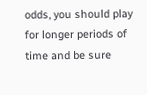odds, you should play for longer periods of time and be sure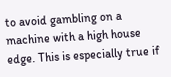to avoid gambling on a machine with a high house edge. This is especially true if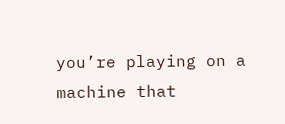you’re playing on a machine that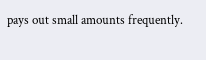pays out small amounts frequently.